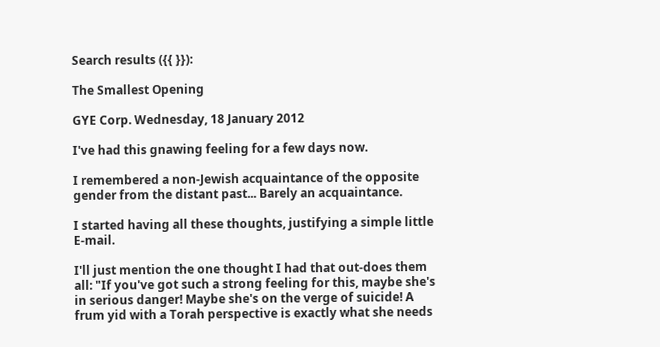Search results ({{ }}):

The Smallest Opening

GYE Corp. Wednesday, 18 January 2012

I've had this gnawing feeling for a few days now.

I remembered a non-Jewish acquaintance of the opposite gender from the distant past... Barely an acquaintance.

I started having all these thoughts, justifying a simple little E-mail.

I'll just mention the one thought I had that out-does them all: "If you've got such a strong feeling for this, maybe she's in serious danger! Maybe she's on the verge of suicide! A frum yid with a Torah perspective is exactly what she needs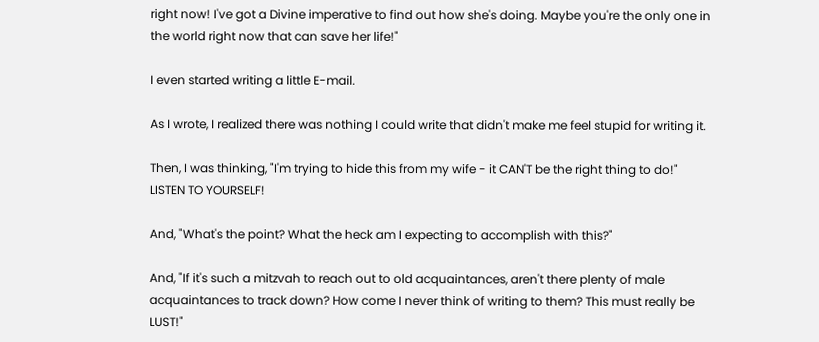right now! I've got a Divine imperative to find out how she's doing. Maybe you're the only one in the world right now that can save her life!"

I even started writing a little E-mail.

As I wrote, I realized there was nothing I could write that didn't make me feel stupid for writing it.

Then, I was thinking, "I'm trying to hide this from my wife - it CAN'T be the right thing to do!" LISTEN TO YOURSELF!

And, "What's the point? What the heck am I expecting to accomplish with this?"

And, "If it's such a mitzvah to reach out to old acquaintances, aren't there plenty of male acquaintances to track down? How come I never think of writing to them? This must really be LUST!"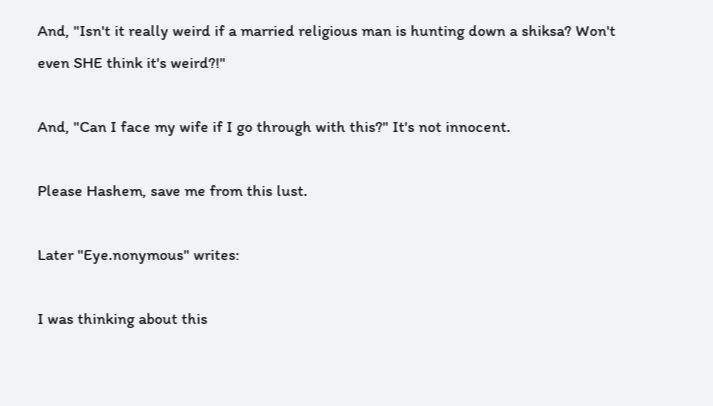And, "Isn't it really weird if a married religious man is hunting down a shiksa? Won't even SHE think it's weird?!"

And, "Can I face my wife if I go through with this?" It's not innocent.

Please Hashem, save me from this lust.

Later "Eye.nonymous" writes:

I was thinking about this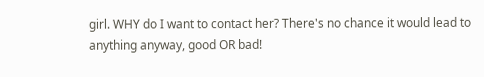girl. WHY do I want to contact her? There's no chance it would lead to anything anyway, good OR bad!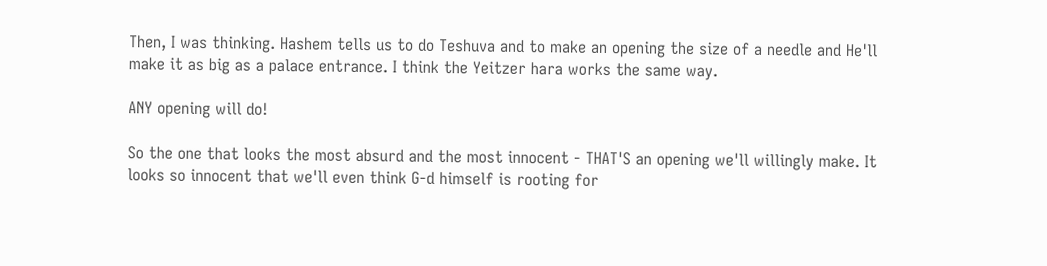Then, I was thinking. Hashem tells us to do Teshuva and to make an opening the size of a needle and He'll make it as big as a palace entrance. I think the Yeitzer hara works the same way.

ANY opening will do!

So the one that looks the most absurd and the most innocent - THAT'S an opening we'll willingly make. It looks so innocent that we'll even think G-d himself is rooting for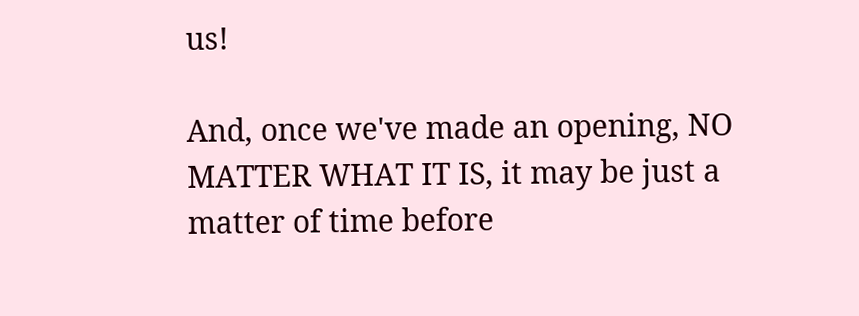us!

And, once we've made an opening, NO MATTER WHAT IT IS, it may be just a matter of time before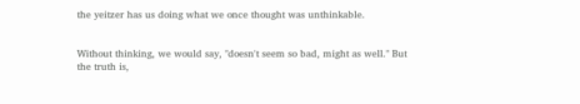the yeitzer has us doing what we once thought was unthinkable.


Without thinking, we would say, "doesn't seem so bad, might as well." But the truth is,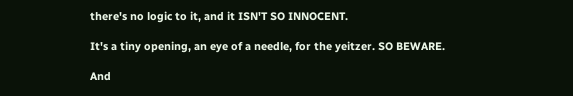there's no logic to it, and it ISN'T SO INNOCENT.

It's a tiny opening, an eye of a needle, for the yeitzer. SO BEWARE.

And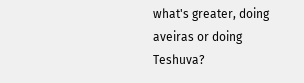what's greater, doing aveiras or doing Teshuva?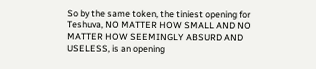So by the same token, the tiniest opening for Teshuva, NO MATTER HOW SMALL AND NO MATTER HOW SEEMINGLY ABSURD AND USELESS, is an opening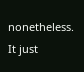nonetheless. It just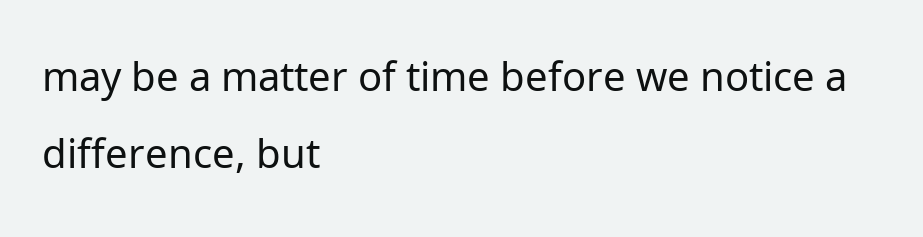may be a matter of time before we notice a difference, but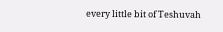every little bit of Teshuvah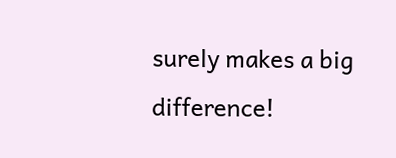surely makes a big difference!